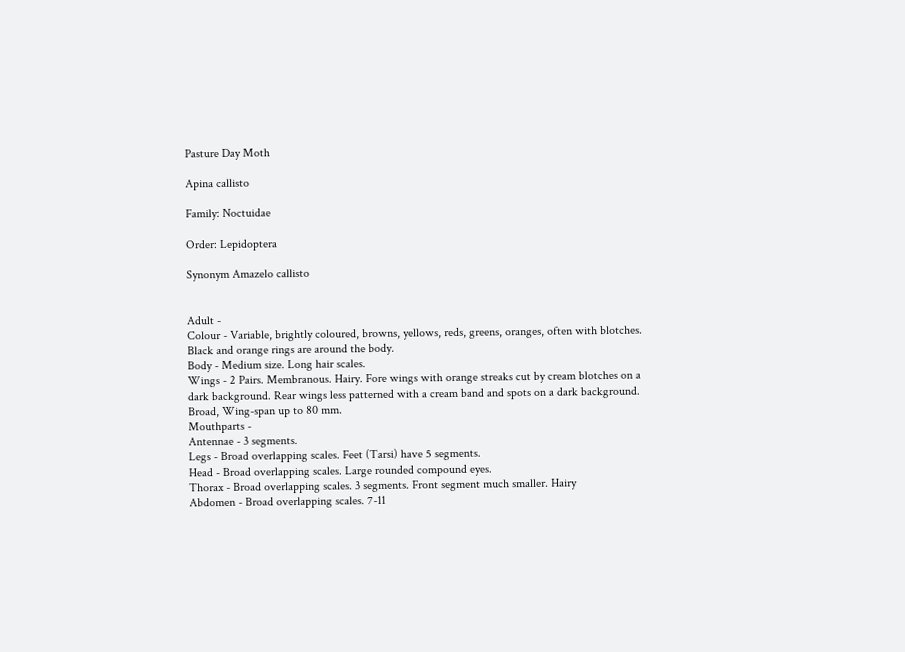Pasture Day Moth

Apina callisto

Family: Noctuidae

Order: Lepidoptera

Synonym Amazelo callisto


Adult -
Colour - Variable, brightly coloured, browns, yellows, reds, greens, oranges, often with blotches. Black and orange rings are around the body.
Body - Medium size. Long hair scales.
Wings - 2 Pairs. Membranous. Hairy. Fore wings with orange streaks cut by cream blotches on a dark background. Rear wings less patterned with a cream band and spots on a dark background.
Broad, Wing-span up to 80 mm.
Mouthparts -
Antennae - 3 segments.
Legs - Broad overlapping scales. Feet (Tarsi) have 5 segments.
Head - Broad overlapping scales. Large rounded compound eyes.
Thorax - Broad overlapping scales. 3 segments. Front segment much smaller. Hairy
Abdomen - Broad overlapping scales. 7-11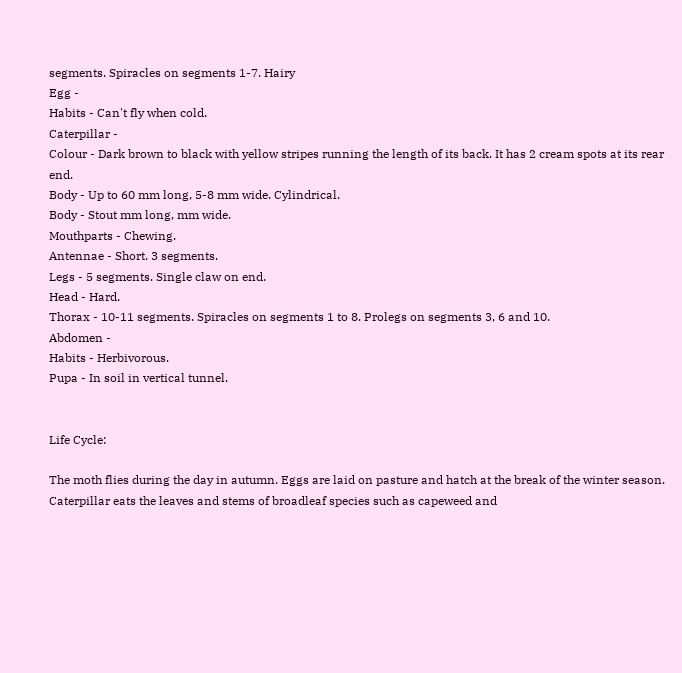segments. Spiracles on segments 1-7. Hairy
Egg -
Habits - Can't fly when cold.
Caterpillar -
Colour - Dark brown to black with yellow stripes running the length of its back. It has 2 cream spots at its rear end.
Body - Up to 60 mm long, 5-8 mm wide. Cylindrical.
Body - Stout mm long, mm wide.
Mouthparts - Chewing.
Antennae - Short. 3 segments.
Legs - 5 segments. Single claw on end.
Head - Hard.
Thorax - 10-11 segments. Spiracles on segments 1 to 8. Prolegs on segments 3, 6 and 10.
Abdomen -
Habits - Herbivorous.
Pupa - In soil in vertical tunnel.


Life Cycle:

The moth flies during the day in autumn. Eggs are laid on pasture and hatch at the break of the winter season. Caterpillar eats the leaves and stems of broadleaf species such as capeweed and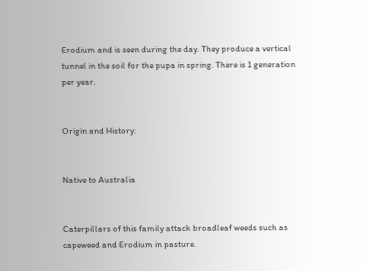Erodium and is seen during the day. They produce a vertical tunnel in the soil for the pupa in spring. There is 1 generation per year.


Origin and History:


Native to Australia


Caterpillars of this family attack broadleaf weeds such as capeweed and Erodium in pasture.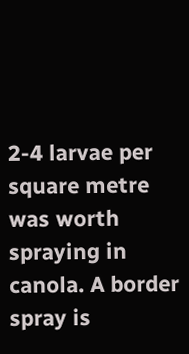2-4 larvae per square metre was worth spraying in canola. A border spray is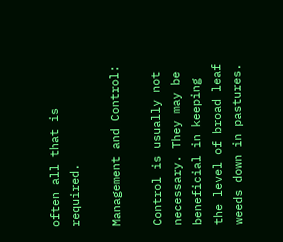often all that is required.

Management and Control:

Control is usually not necessary. They may be beneficial in keeping the level of broad leaf weeds down in pastures.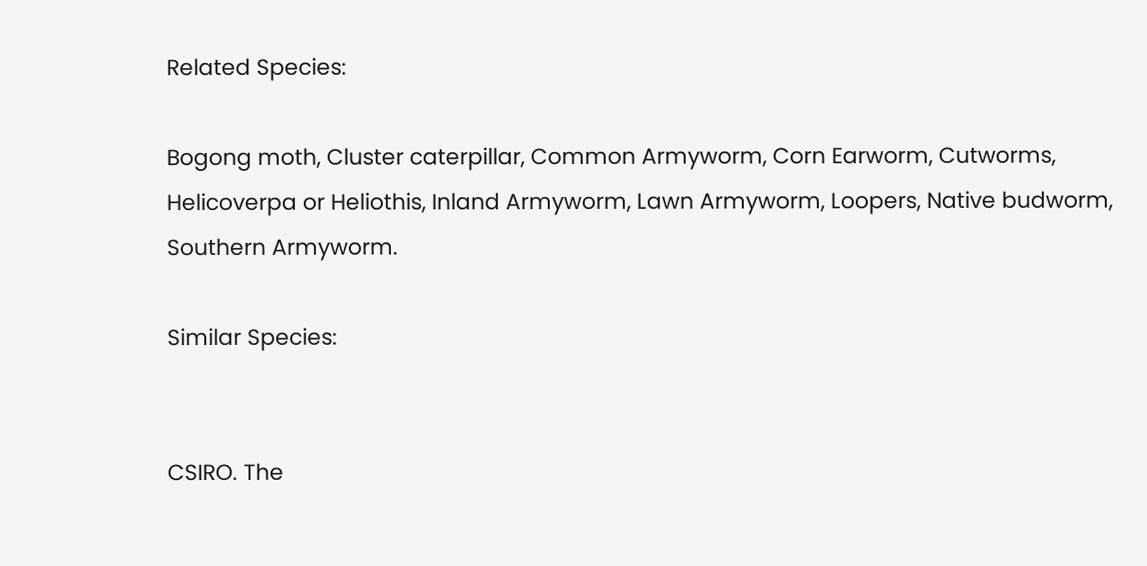Related Species:

Bogong moth, Cluster caterpillar, Common Armyworm, Corn Earworm, Cutworms, Helicoverpa or Heliothis, Inland Armyworm, Lawn Armyworm, Loopers, Native budworm, Southern Armyworm.

Similar Species:


CSIRO. The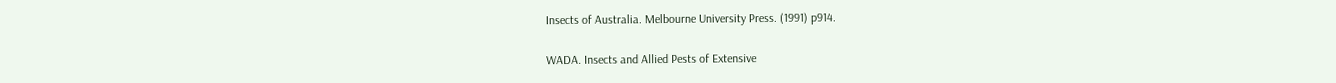Insects of Australia. Melbourne University Press. (1991) p914.

WADA. Insects and Allied Pests of Extensive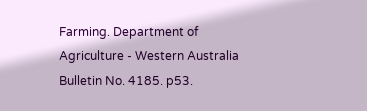Farming. Department of Agriculture - Western Australia Bulletin No. 4185. p53.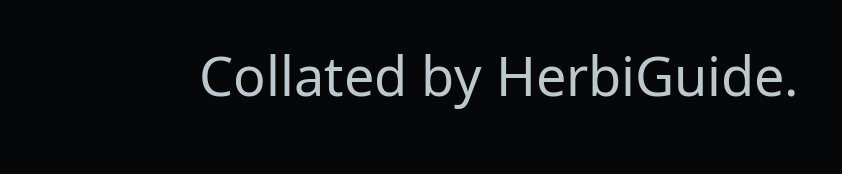Collated by HerbiGuide.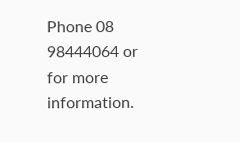Phone 08 98444064 or for more information.